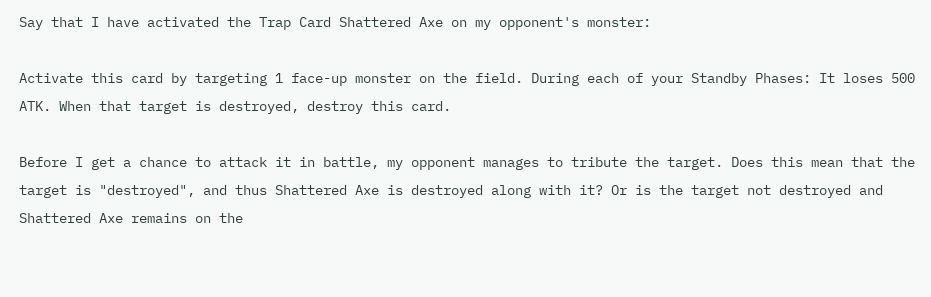Say that I have activated the Trap Card Shattered Axe on my opponent's monster:

Activate this card by targeting 1 face-up monster on the field. During each of your Standby Phases: It loses 500 ATK. When that target is destroyed, destroy this card.

Before I get a chance to attack it in battle, my opponent manages to tribute the target. Does this mean that the target is "destroyed", and thus Shattered Axe is destroyed along with it? Or is the target not destroyed and Shattered Axe remains on the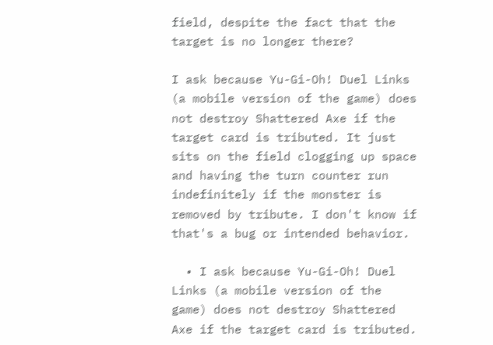field, despite the fact that the target is no longer there?

I ask because Yu-Gi-Oh! Duel Links (a mobile version of the game) does not destroy Shattered Axe if the target card is tributed. It just sits on the field clogging up space and having the turn counter run indefinitely if the monster is removed by tribute. I don't know if that's a bug or intended behavior.

  • I ask because Yu-Gi-Oh! Duel Links (a mobile version of the game) does not destroy Shattered Axe if the target card is tributed.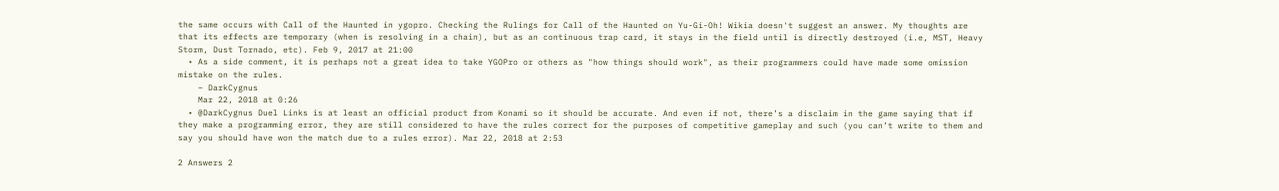the same occurs with Call of the Haunted in ygopro. Checking the Rulings for Call of the Haunted on Yu-Gi-Oh! Wikia doesn't suggest an answer. My thoughts are that its effects are temporary (when is resolving in a chain), but as an continuous trap card, it stays in the field until is directly destroyed (i.e, MST, Heavy Storm, Dust Tornado, etc). Feb 9, 2017 at 21:00
  • As a side comment, it is perhaps not a great idea to take YGOPro or others as "how things should work", as their programmers could have made some omission mistake on the rules.
    – DarkCygnus
    Mar 22, 2018 at 0:26
  • @DarkCygnus Duel Links is at least an official product from Konami so it should be accurate. And even if not, there’s a disclaim in the game saying that if they make a programming error, they are still considered to have the rules correct for the purposes of competitive gameplay and such (you can’t write to them and say you should have won the match due to a rules error). Mar 22, 2018 at 2:53

2 Answers 2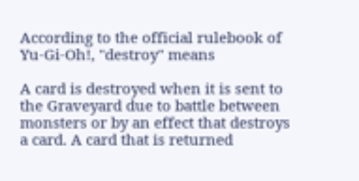According to the official rulebook of Yu-Gi-Oh!, "destroy" means

A card is destroyed when it is sent to the Graveyard due to battle between monsters or by an effect that destroys a card. A card that is returned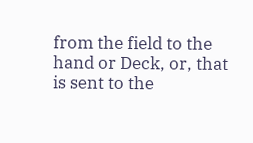from the field to the hand or Deck, or, that is sent to the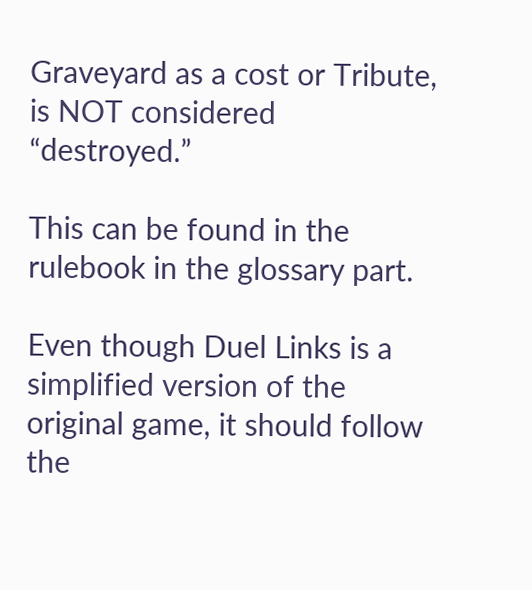Graveyard as a cost or Tribute, is NOT considered “destroyed.”

This can be found in the rulebook in the glossary part.

Even though Duel Links is a simplified version of the original game, it should follow the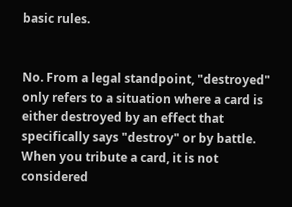basic rules.


No. From a legal standpoint, "destroyed" only refers to a situation where a card is either destroyed by an effect that specifically says "destroy" or by battle. When you tribute a card, it is not considered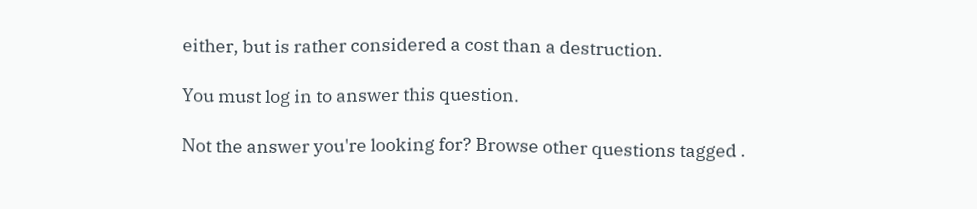either, but is rather considered a cost than a destruction.

You must log in to answer this question.

Not the answer you're looking for? Browse other questions tagged .